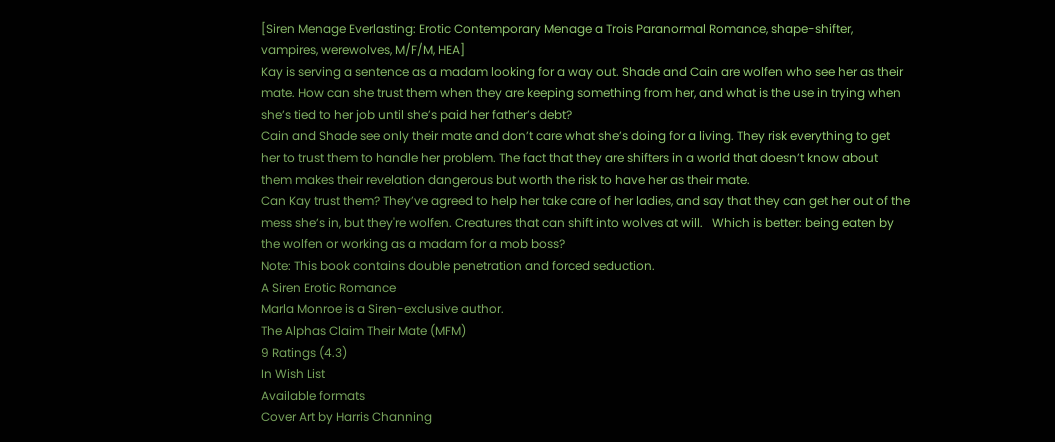[Siren Menage Everlasting: Erotic Contemporary Menage a Trois Paranormal Romance, shape-shifter, vampires, werewolves, M/F/M, HEA]
Kay is serving a sentence as a madam looking for a way out. Shade and Cain are wolfen who see her as their mate. How can she trust them when they are keeping something from her, and what is the use in trying when she’s tied to her job until she’s paid her father’s debt?
Cain and Shade see only their mate and don’t care what she’s doing for a living. They risk everything to get her to trust them to handle her problem. The fact that they are shifters in a world that doesn’t know about them makes their revelation dangerous but worth the risk to have her as their mate.
Can Kay trust them? They’ve agreed to help her take care of her ladies, and say that they can get her out of the mess she’s in, but they're wolfen. Creatures that can shift into wolves at will.   Which is better: being eaten by the wolfen or working as a madam for a mob boss?
Note: This book contains double penetration and forced seduction.
A Siren Erotic Romance
Marla Monroe is a Siren-exclusive author.
The Alphas Claim Their Mate (MFM)
9 Ratings (4.3)
In Wish List
Available formats
Cover Art by Harris Channing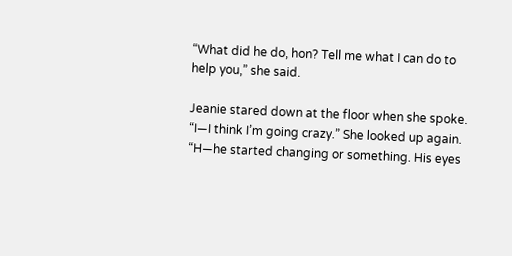“What did he do, hon? Tell me what I can do to help you,” she said.

Jeanie stared down at the floor when she spoke. “I—I think I’m going crazy.” She looked up again. “H—he started changing or something. His eyes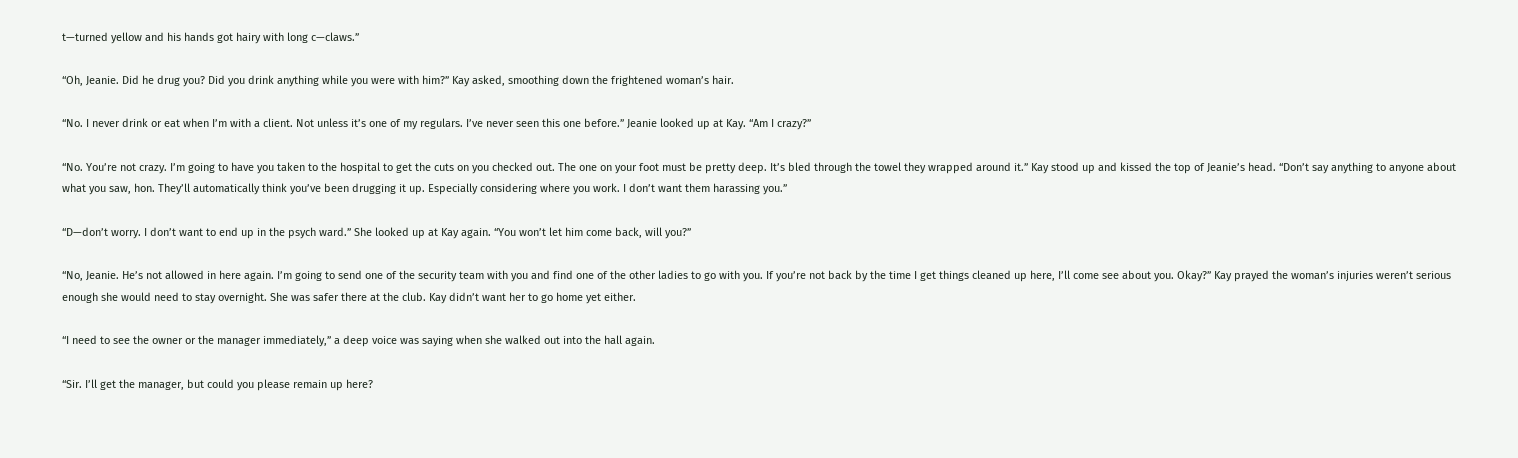t—turned yellow and his hands got hairy with long c—claws.”

“Oh, Jeanie. Did he drug you? Did you drink anything while you were with him?” Kay asked, smoothing down the frightened woman’s hair.

“No. I never drink or eat when I’m with a client. Not unless it’s one of my regulars. I’ve never seen this one before.” Jeanie looked up at Kay. “Am I crazy?”

“No. You’re not crazy. I’m going to have you taken to the hospital to get the cuts on you checked out. The one on your foot must be pretty deep. It’s bled through the towel they wrapped around it.” Kay stood up and kissed the top of Jeanie’s head. “Don’t say anything to anyone about what you saw, hon. They’ll automatically think you’ve been drugging it up. Especially considering where you work. I don’t want them harassing you.”

“D—don’t worry. I don’t want to end up in the psych ward.” She looked up at Kay again. “You won’t let him come back, will you?”

“No, Jeanie. He’s not allowed in here again. I’m going to send one of the security team with you and find one of the other ladies to go with you. If you’re not back by the time I get things cleaned up here, I’ll come see about you. Okay?” Kay prayed the woman’s injuries weren’t serious enough she would need to stay overnight. She was safer there at the club. Kay didn’t want her to go home yet either.

“I need to see the owner or the manager immediately,” a deep voice was saying when she walked out into the hall again.

“Sir. I’ll get the manager, but could you please remain up here?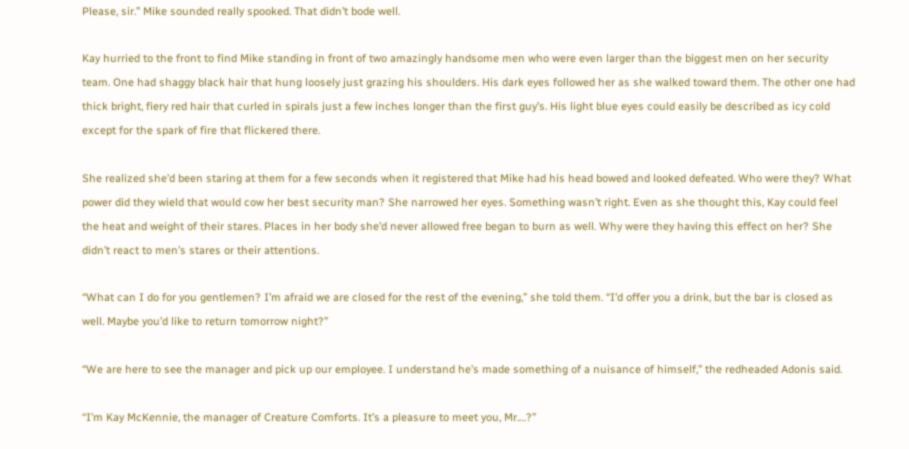Please, sir.” Mike sounded really spooked. That didn’t bode well.

Kay hurried to the front to find Mike standing in front of two amazingly handsome men who were even larger than the biggest men on her security team. One had shaggy black hair that hung loosely just grazing his shoulders. His dark eyes followed her as she walked toward them. The other one had thick bright, fiery red hair that curled in spirals just a few inches longer than the first guy’s. His light blue eyes could easily be described as icy cold except for the spark of fire that flickered there.

She realized she’d been staring at them for a few seconds when it registered that Mike had his head bowed and looked defeated. Who were they? What power did they wield that would cow her best security man? She narrowed her eyes. Something wasn’t right. Even as she thought this, Kay could feel the heat and weight of their stares. Places in her body she’d never allowed free began to burn as well. Why were they having this effect on her? She didn’t react to men’s stares or their attentions.

“What can I do for you gentlemen? I’m afraid we are closed for the rest of the evening,” she told them. “I’d offer you a drink, but the bar is closed as well. Maybe you’d like to return tomorrow night?”

“We are here to see the manager and pick up our employee. I understand he’s made something of a nuisance of himself,” the redheaded Adonis said.

“I’m Kay McKennie, the manager of Creature Comforts. It’s a pleasure to meet you, Mr.…?”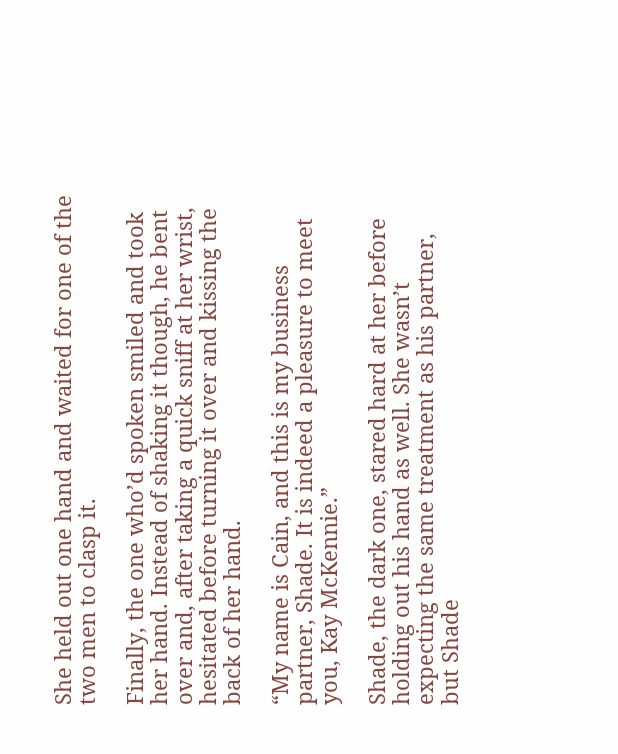She held out one hand and waited for one of the two men to clasp it.

Finally, the one who’d spoken smiled and took her hand. Instead of shaking it though, he bent over and, after taking a quick sniff at her wrist, hesitated before turning it over and kissing the back of her hand.

“My name is Cain, and this is my business partner, Shade. It is indeed a pleasure to meet you, Kay McKennie.”

Shade, the dark one, stared hard at her before holding out his hand as well. She wasn’t expecting the same treatment as his partner, but Shade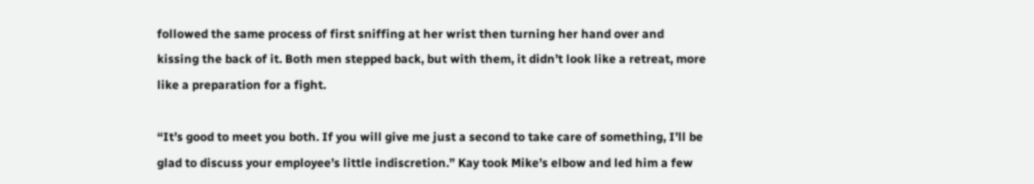followed the same process of first sniffing at her wrist then turning her hand over and kissing the back of it. Both men stepped back, but with them, it didn’t look like a retreat, more like a preparation for a fight.

“It’s good to meet you both. If you will give me just a second to take care of something, I’ll be glad to discuss your employee’s little indiscretion.” Kay took Mike’s elbow and led him a few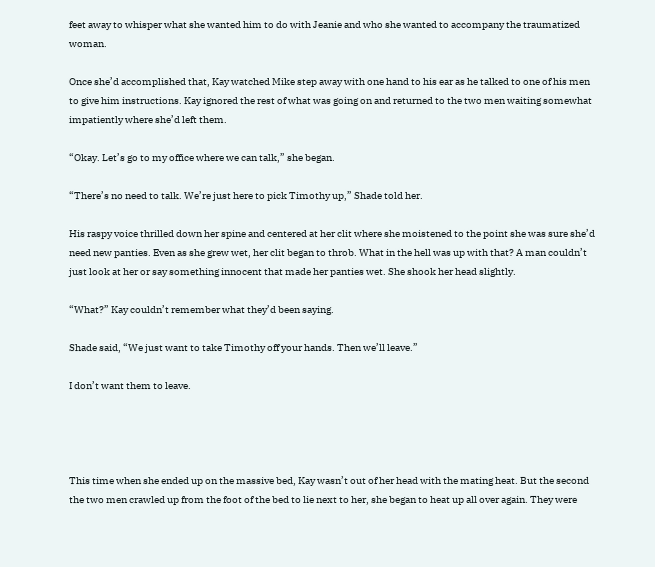feet away to whisper what she wanted him to do with Jeanie and who she wanted to accompany the traumatized woman.

Once she’d accomplished that, Kay watched Mike step away with one hand to his ear as he talked to one of his men to give him instructions. Kay ignored the rest of what was going on and returned to the two men waiting somewhat impatiently where she’d left them.

“Okay. Let’s go to my office where we can talk,” she began.

“There’s no need to talk. We’re just here to pick Timothy up,” Shade told her.

His raspy voice thrilled down her spine and centered at her clit where she moistened to the point she was sure she’d need new panties. Even as she grew wet, her clit began to throb. What in the hell was up with that? A man couldn’t just look at her or say something innocent that made her panties wet. She shook her head slightly.

“What?” Kay couldn’t remember what they’d been saying.

Shade said, “We just want to take Timothy off your hands. Then we’ll leave.”

I don’t want them to leave.




This time when she ended up on the massive bed, Kay wasn’t out of her head with the mating heat. But the second the two men crawled up from the foot of the bed to lie next to her, she began to heat up all over again. They were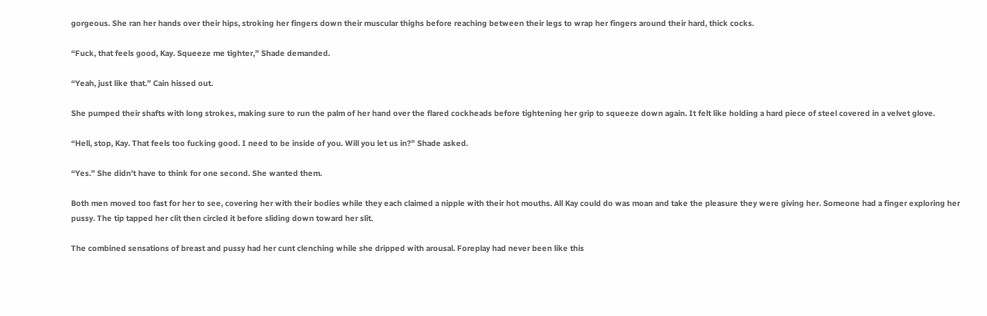gorgeous. She ran her hands over their hips, stroking her fingers down their muscular thighs before reaching between their legs to wrap her fingers around their hard, thick cocks.

“Fuck, that feels good, Kay. Squeeze me tighter,” Shade demanded.

“Yeah, just like that.” Cain hissed out.

She pumped their shafts with long strokes, making sure to run the palm of her hand over the flared cockheads before tightening her grip to squeeze down again. It felt like holding a hard piece of steel covered in a velvet glove.

“Hell, stop, Kay. That feels too fucking good. I need to be inside of you. Will you let us in?” Shade asked.

“Yes.” She didn’t have to think for one second. She wanted them.

Both men moved too fast for her to see, covering her with their bodies while they each claimed a nipple with their hot mouths. All Kay could do was moan and take the pleasure they were giving her. Someone had a finger exploring her pussy. The tip tapped her clit then circled it before sliding down toward her slit.

The combined sensations of breast and pussy had her cunt clenching while she dripped with arousal. Foreplay had never been like this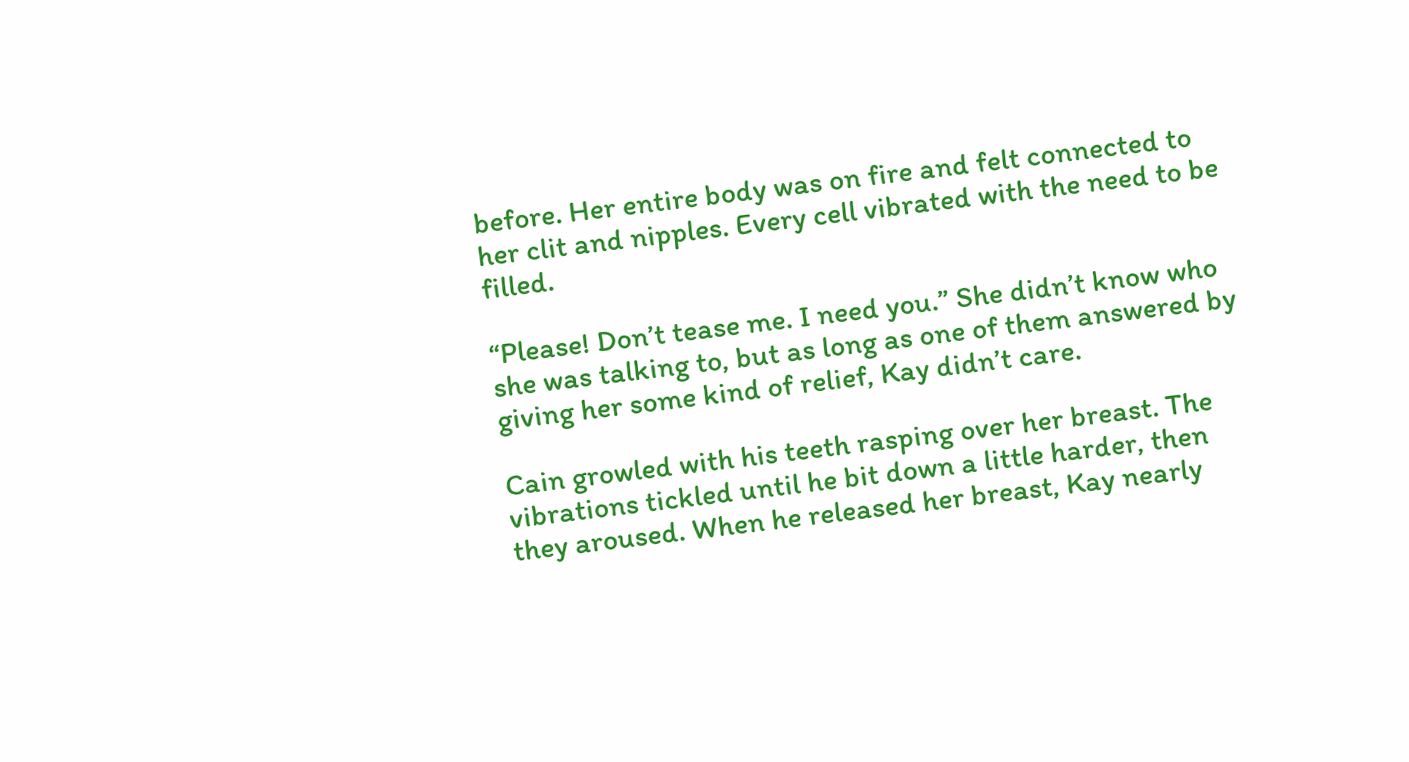before. Her entire body was on fire and felt connected to her clit and nipples. Every cell vibrated with the need to be filled.

“Please! Don’t tease me. I need you.” She didn’t know who she was talking to, but as long as one of them answered by giving her some kind of relief, Kay didn’t care.

Cain growled with his teeth rasping over her breast. The vibrations tickled until he bit down a little harder, then they aroused. When he released her breast, Kay nearly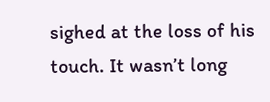sighed at the loss of his touch. It wasn’t long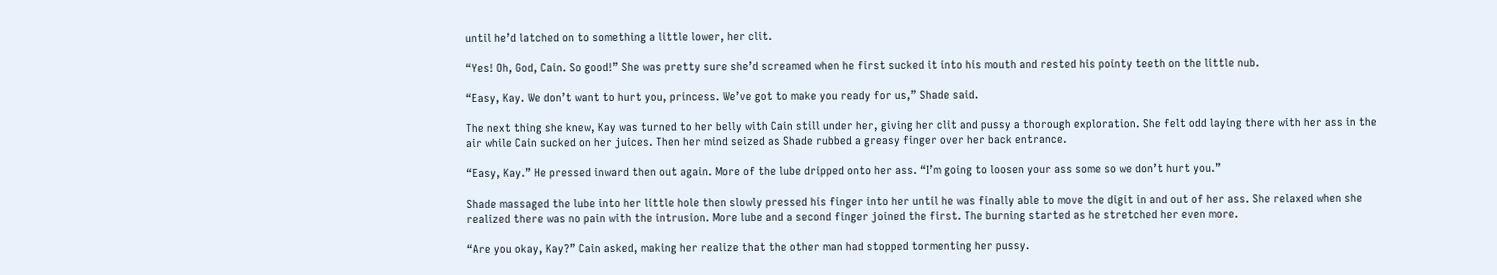until he’d latched on to something a little lower, her clit.

“Yes! Oh, God, Cain. So good!” She was pretty sure she’d screamed when he first sucked it into his mouth and rested his pointy teeth on the little nub.

“Easy, Kay. We don’t want to hurt you, princess. We’ve got to make you ready for us,” Shade said.

The next thing she knew, Kay was turned to her belly with Cain still under her, giving her clit and pussy a thorough exploration. She felt odd laying there with her ass in the air while Cain sucked on her juices. Then her mind seized as Shade rubbed a greasy finger over her back entrance.

“Easy, Kay.” He pressed inward then out again. More of the lube dripped onto her ass. “I’m going to loosen your ass some so we don’t hurt you.”

Shade massaged the lube into her little hole then slowly pressed his finger into her until he was finally able to move the digit in and out of her ass. She relaxed when she realized there was no pain with the intrusion. More lube and a second finger joined the first. The burning started as he stretched her even more.

“Are you okay, Kay?” Cain asked, making her realize that the other man had stopped tormenting her pussy.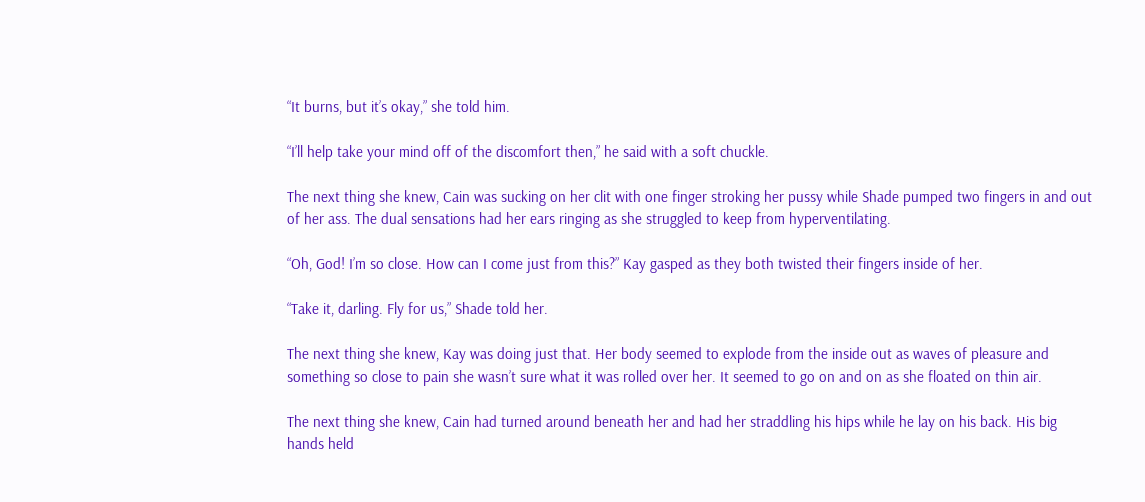“It burns, but it’s okay,” she told him.

“I’ll help take your mind off of the discomfort then,” he said with a soft chuckle.

The next thing she knew, Cain was sucking on her clit with one finger stroking her pussy while Shade pumped two fingers in and out of her ass. The dual sensations had her ears ringing as she struggled to keep from hyperventilating.

“Oh, God! I’m so close. How can I come just from this?” Kay gasped as they both twisted their fingers inside of her.

“Take it, darling. Fly for us,” Shade told her.

The next thing she knew, Kay was doing just that. Her body seemed to explode from the inside out as waves of pleasure and something so close to pain she wasn’t sure what it was rolled over her. It seemed to go on and on as she floated on thin air.

The next thing she knew, Cain had turned around beneath her and had her straddling his hips while he lay on his back. His big hands held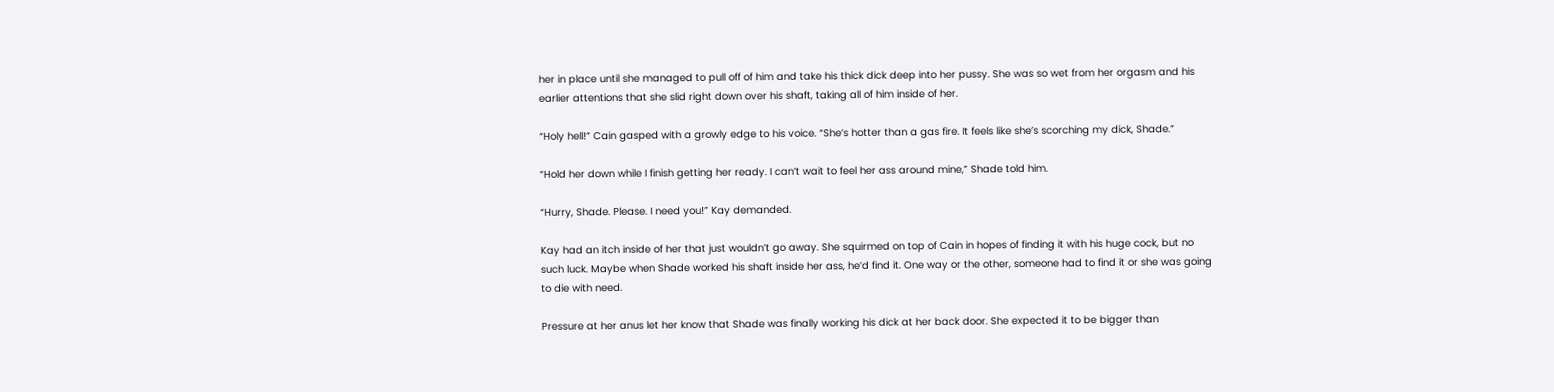her in place until she managed to pull off of him and take his thick dick deep into her pussy. She was so wet from her orgasm and his earlier attentions that she slid right down over his shaft, taking all of him inside of her.

“Holy hell!” Cain gasped with a growly edge to his voice. “She’s hotter than a gas fire. It feels like she’s scorching my dick, Shade.”

“Hold her down while I finish getting her ready. I can’t wait to feel her ass around mine,” Shade told him.

“Hurry, Shade. Please. I need you!” Kay demanded.

Kay had an itch inside of her that just wouldn’t go away. She squirmed on top of Cain in hopes of finding it with his huge cock, but no such luck. Maybe when Shade worked his shaft inside her ass, he’d find it. One way or the other, someone had to find it or she was going to die with need.

Pressure at her anus let her know that Shade was finally working his dick at her back door. She expected it to be bigger than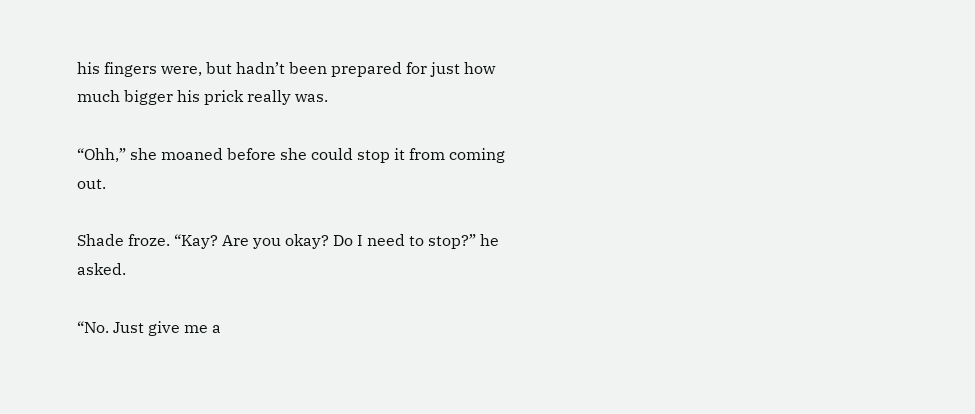his fingers were, but hadn’t been prepared for just how much bigger his prick really was.

“Ohh,” she moaned before she could stop it from coming out.

Shade froze. “Kay? Are you okay? Do I need to stop?” he asked.

“No. Just give me a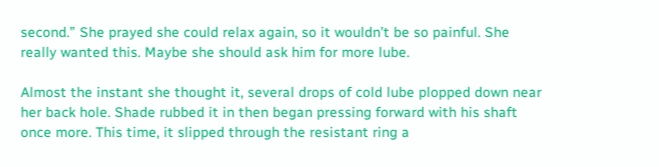second.” She prayed she could relax again, so it wouldn’t be so painful. She really wanted this. Maybe she should ask him for more lube.

Almost the instant she thought it, several drops of cold lube plopped down near her back hole. Shade rubbed it in then began pressing forward with his shaft once more. This time, it slipped through the resistant ring a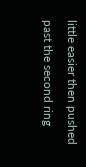little easier then pushed past the second ring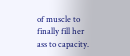of muscle to finally fill her ass to capacity.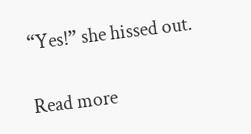“Yes!” she hissed out.

Read more